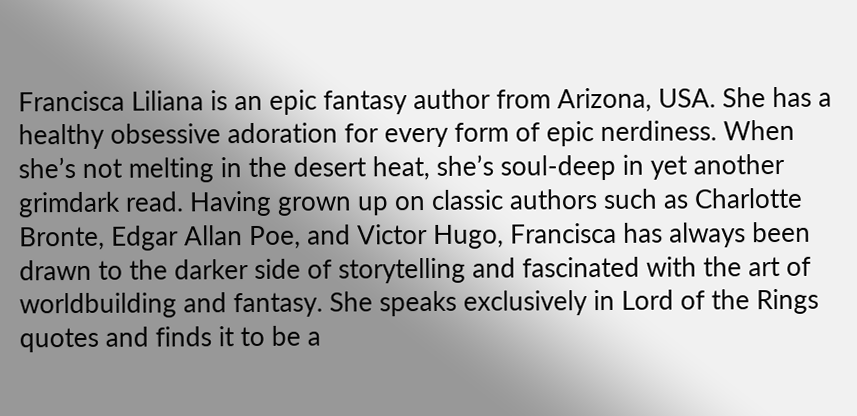Francisca Liliana is an epic fantasy author from Arizona, USA. She has a healthy obsessive adoration for every form of epic nerdiness. When she’s not melting in the desert heat, she’s soul-deep in yet another grimdark read. Having grown up on classic authors such as Charlotte Bronte, Edgar Allan Poe, and Victor Hugo, Francisca has always been drawn to the darker side of storytelling and fascinated with the art of worldbuilding and fantasy. She speaks exclusively in Lord of the Rings quotes and finds it to be a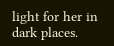light for her in dark places.